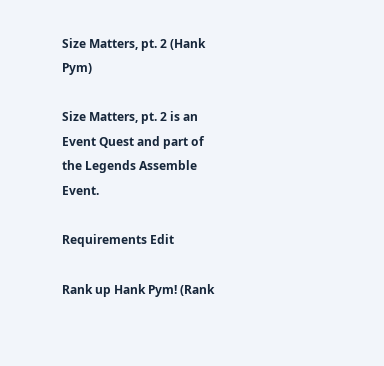Size Matters, pt. 2 (Hank Pym)

Size Matters, pt. 2 is an Event Quest and part of the Legends Assemble Event.

Requirements Edit

Rank up Hank Pym! (Rank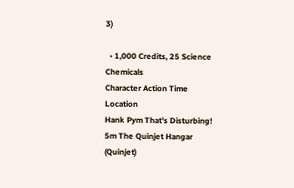3)

  • 1,000 Credits, 25 Science Chemicals
Character Action Time Location
Hank Pym That's Disturbing! 5m The Quinjet Hangar (Quinjet)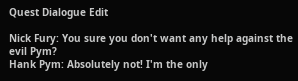Quest Dialogue Edit

Nick Fury: You sure you don't want any help against the evil Pym?
Hank Pym: Absolutely not! I'm the only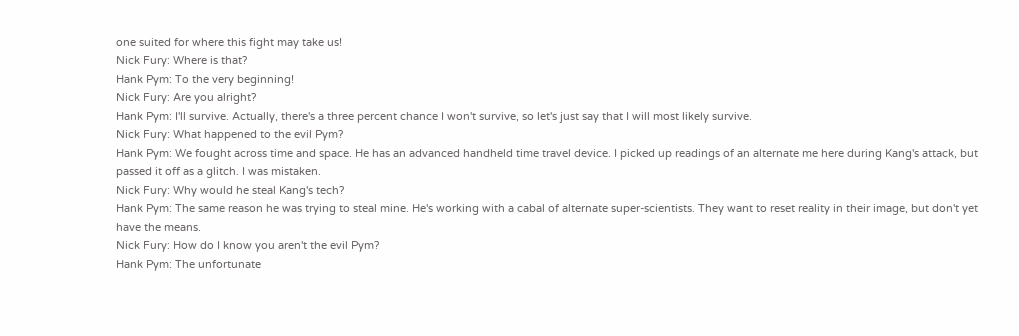one suited for where this fight may take us!
Nick Fury: Where is that?
Hank Pym: To the very beginning!
Nick Fury: Are you alright?
Hank Pym: I'll survive. Actually, there's a three percent chance I won't survive, so let's just say that I will most likely survive.
Nick Fury: What happened to the evil Pym?
Hank Pym: We fought across time and space. He has an advanced handheld time travel device. I picked up readings of an alternate me here during Kang's attack, but passed it off as a glitch. I was mistaken.
Nick Fury: Why would he steal Kang's tech?
Hank Pym: The same reason he was trying to steal mine. He's working with a cabal of alternate super-scientists. They want to reset reality in their image, but don't yet have the means.
Nick Fury: How do I know you aren't the evil Pym?
Hank Pym: The unfortunate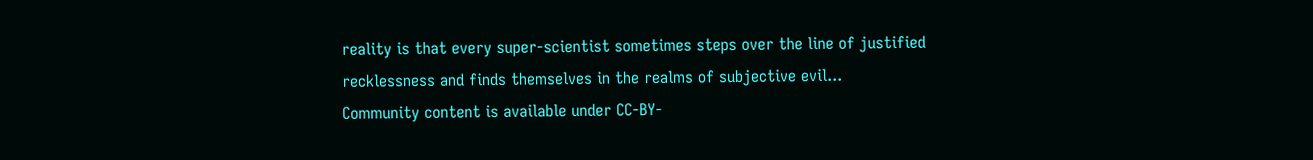reality is that every super-scientist sometimes steps over the line of justified recklessness and finds themselves in the realms of subjective evil...
Community content is available under CC-BY-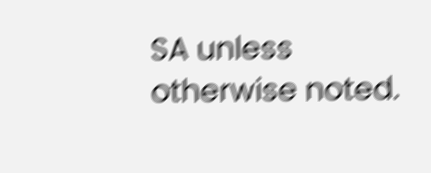SA unless otherwise noted.